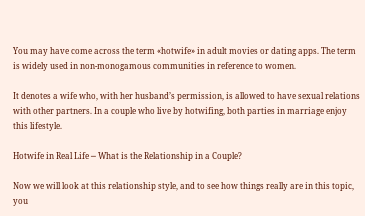You may have come across the term «hotwife» in adult movies or dating apps. The term is widely used in non-monogamous communities in reference to women.

It denotes a wife who, with her husband’s permission, is allowed to have sexual relations with other partners. In a couple who live by hotwifing, both parties in marriage enjoy this lifestyle.

Hotwife in Real Life ─ What is the Relationship in a Couple?

Now we will look at this relationship style, and to see how things really are in this topic, you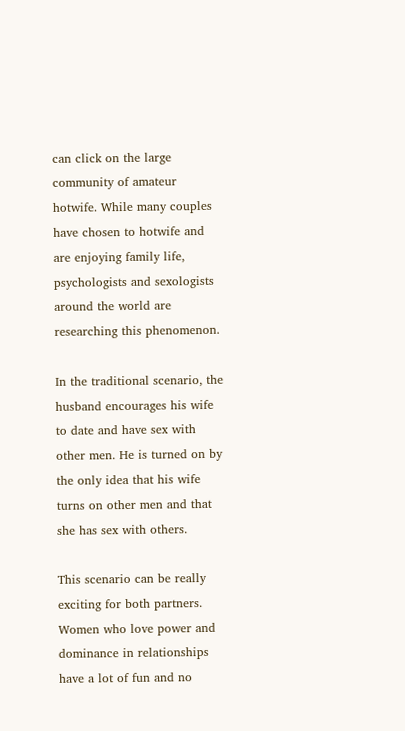can click on the large community of amateur hotwife. While many couples have chosen to hotwife and are enjoying family life, psychologists and sexologists around the world are researching this phenomenon.

In the traditional scenario, the husband encourages his wife to date and have sex with other men. He is turned on by the only idea that his wife turns on other men and that she has sex with others.

This scenario can be really exciting for both partners. Women who love power and dominance in relationships have a lot of fun and no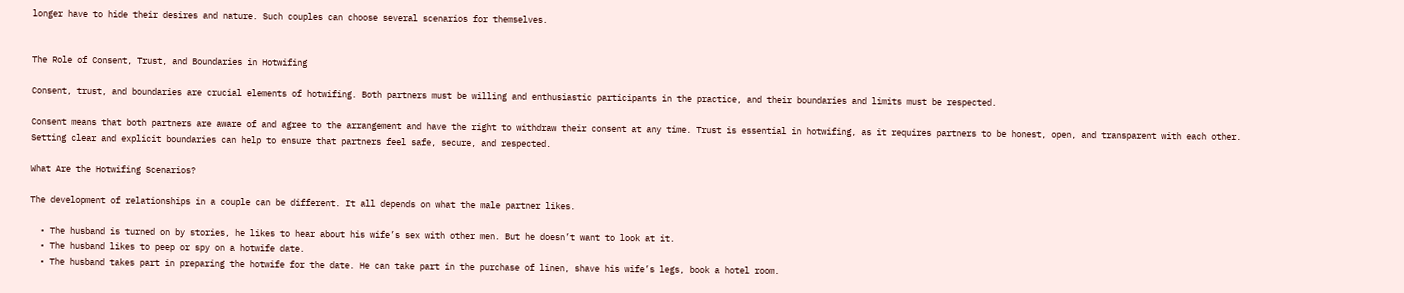longer have to hide their desires and nature. Such couples can choose several scenarios for themselves.


The Role of Consent, Trust, and Boundaries in Hotwifing

Consent, trust, and boundaries are crucial elements of hotwifing. Both partners must be willing and enthusiastic participants in the practice, and their boundaries and limits must be respected.

Consent means that both partners are aware of and agree to the arrangement and have the right to withdraw their consent at any time. Trust is essential in hotwifing, as it requires partners to be honest, open, and transparent with each other. Setting clear and explicit boundaries can help to ensure that partners feel safe, secure, and respected.

What Are the Hotwifing Scenarios?

The development of relationships in a couple can be different. It all depends on what the male partner likes.

  • The husband is turned on by stories, he likes to hear about his wife’s sex with other men. But he doesn’t want to look at it.
  • The husband likes to peep or spy on a hotwife date.
  • The husband takes part in preparing the hotwife for the date. He can take part in the purchase of linen, shave his wife’s legs, book a hotel room.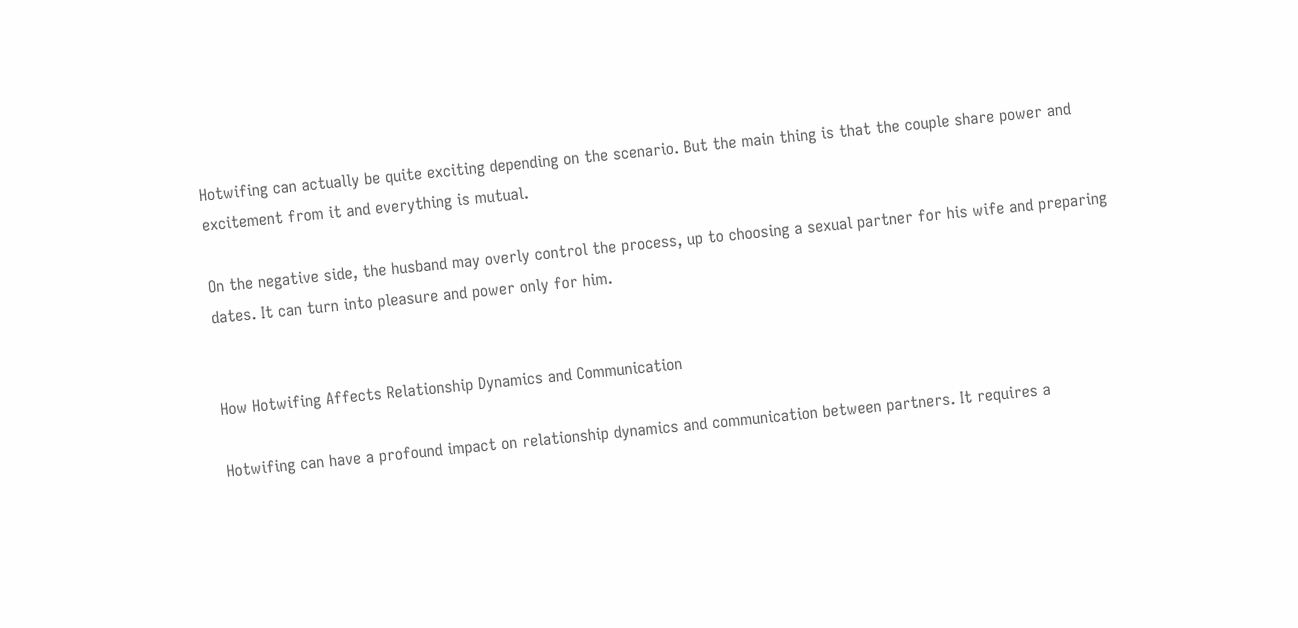Hotwifing can actually be quite exciting depending on the scenario. But the main thing is that the couple share power and excitement from it and everything is mutual.

On the negative side, the husband may overly control the process, up to choosing a sexual partner for his wife and preparing dates. It can turn into pleasure and power only for him.


How Hotwifing Affects Relationship Dynamics and Communication

Hotwifing can have a profound impact on relationship dynamics and communication between partners. It requires a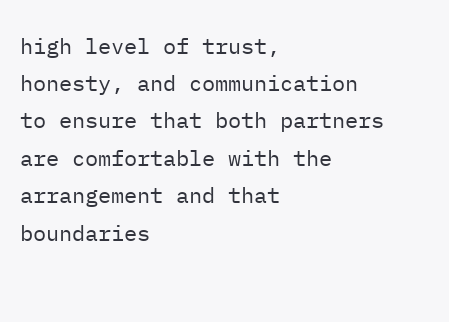high level of trust, honesty, and communication to ensure that both partners are comfortable with the arrangement and that boundaries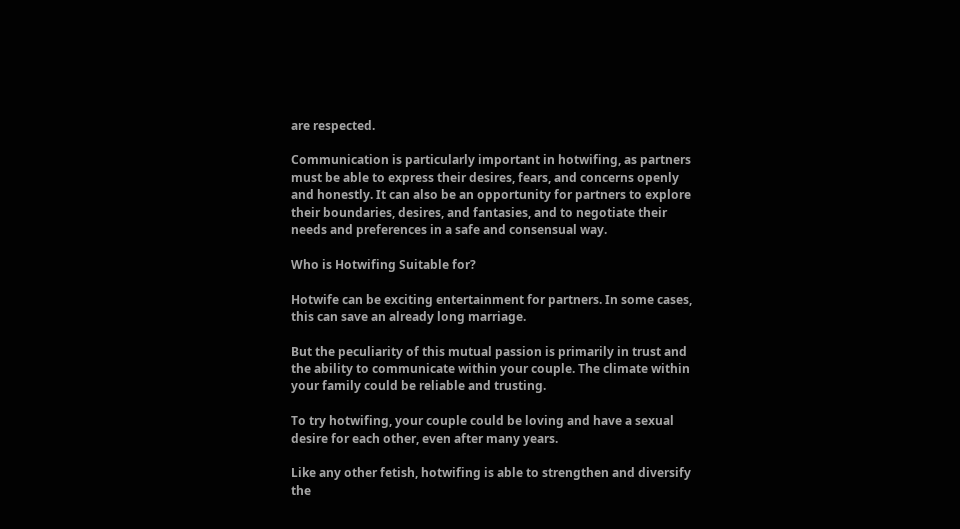are respected.

Communication is particularly important in hotwifing, as partners must be able to express their desires, fears, and concerns openly and honestly. It can also be an opportunity for partners to explore their boundaries, desires, and fantasies, and to negotiate their needs and preferences in a safe and consensual way.

Who is Hotwifing Suitable for?

Hotwife can be exciting entertainment for partners. In some cases, this can save an already long marriage.

But the peculiarity of this mutual passion is primarily in trust and the ability to communicate within your couple. The climate within your family could be reliable and trusting.

To try hotwifing, your couple could be loving and have a sexual desire for each other, even after many years.

Like any other fetish, hotwifing is able to strengthen and diversify the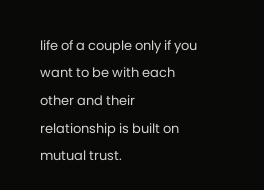life of a couple only if you want to be with each other and their relationship is built on mutual trust.